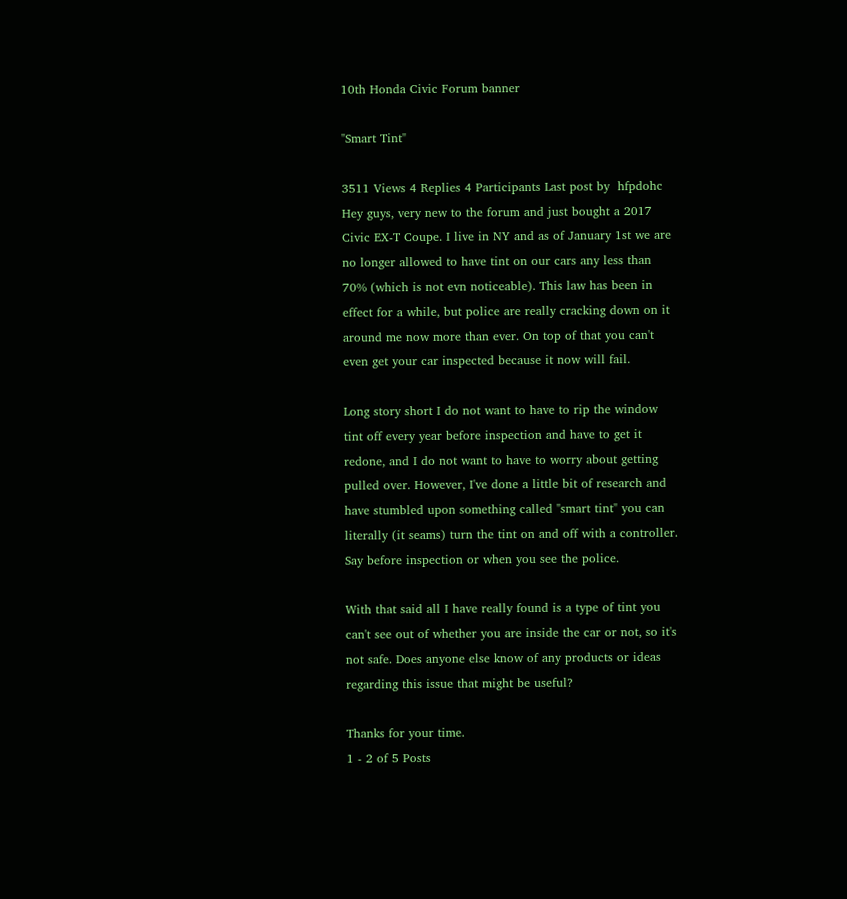10th Honda Civic Forum banner

"Smart Tint"

3511 Views 4 Replies 4 Participants Last post by  hfpdohc
Hey guys, very new to the forum and just bought a 2017 Civic EX-T Coupe. I live in NY and as of January 1st we are no longer allowed to have tint on our cars any less than 70% (which is not evn noticeable). This law has been in effect for a while, but police are really cracking down on it around me now more than ever. On top of that you can't even get your car inspected because it now will fail.

Long story short I do not want to have to rip the window tint off every year before inspection and have to get it redone, and I do not want to have to worry about getting pulled over. However, I've done a little bit of research and have stumbled upon something called "smart tint" you can literally (it seams) turn the tint on and off with a controller. Say before inspection or when you see the police.

With that said all I have really found is a type of tint you can't see out of whether you are inside the car or not, so it's not safe. Does anyone else know of any products or ideas regarding this issue that might be useful?

Thanks for your time.
1 - 2 of 5 Posts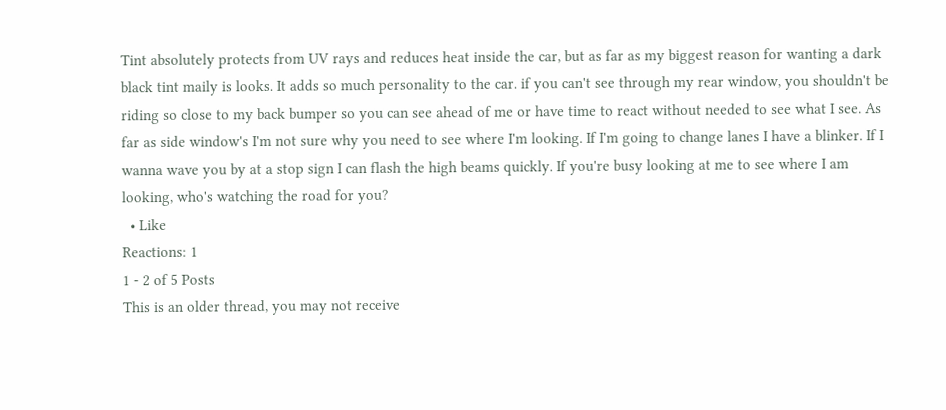Tint absolutely protects from UV rays and reduces heat inside the car, but as far as my biggest reason for wanting a dark black tint maily is looks. It adds so much personality to the car. if you can't see through my rear window, you shouldn't be riding so close to my back bumper so you can see ahead of me or have time to react without needed to see what I see. As far as side window's I'm not sure why you need to see where I'm looking. If I'm going to change lanes I have a blinker. If I wanna wave you by at a stop sign I can flash the high beams quickly. If you're busy looking at me to see where I am looking, who's watching the road for you?
  • Like
Reactions: 1
1 - 2 of 5 Posts
This is an older thread, you may not receive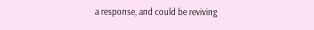a response, and could be reviving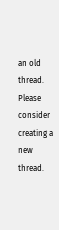an old thread. Please consider creating a new thread.